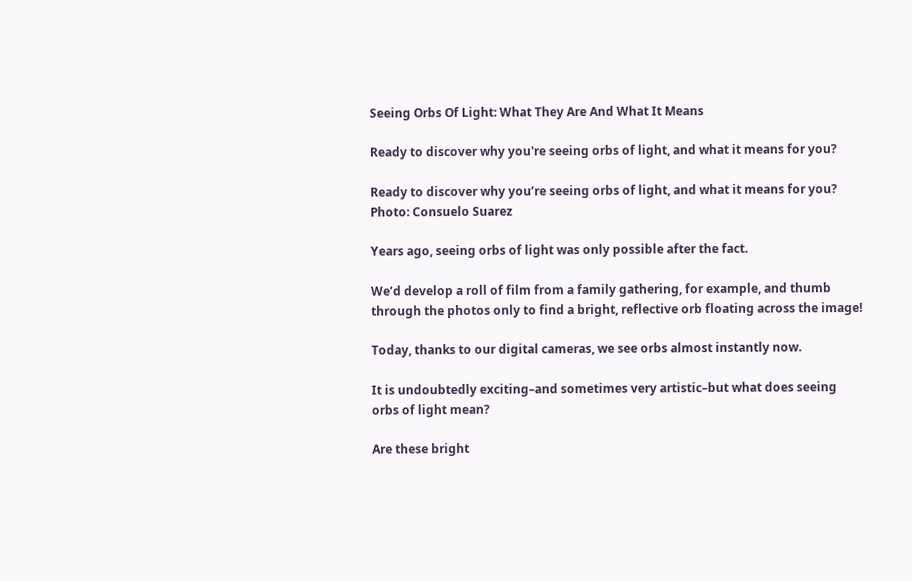Seeing Orbs Of Light: What They Are And What It Means

Ready to discover why you're seeing orbs of light, and what it means for you?

Ready to discover why you’re seeing orbs of light, and what it means for you? Photo: Consuelo Suarez

Years ago, seeing orbs of light was only possible after the fact.

We’d develop a roll of film from a family gathering, for example, and thumb through the photos only to find a bright, reflective orb floating across the image!

Today, thanks to our digital cameras, we see orbs almost instantly now.

It is undoubtedly exciting–and sometimes very artistic–but what does seeing orbs of light mean?

Are these bright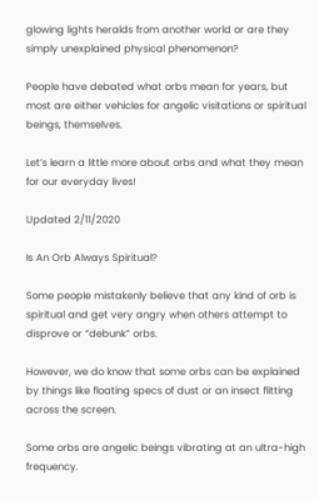glowing lights heralds from another world or are they simply unexplained physical phenomenon?

People have debated what orbs mean for years, but most are either vehicles for angelic visitations or spiritual beings, themselves.

Let’s learn a little more about orbs and what they mean for our everyday lives!

Updated 2/11/2020

Is An Orb Always Spiritual?

Some people mistakenly believe that any kind of orb is spiritual and get very angry when others attempt to disprove or “debunk” orbs.

However, we do know that some orbs can be explained by things like floating specs of dust or an insect flitting across the screen.

Some orbs are angelic beings vibrating at an ultra-high frequency.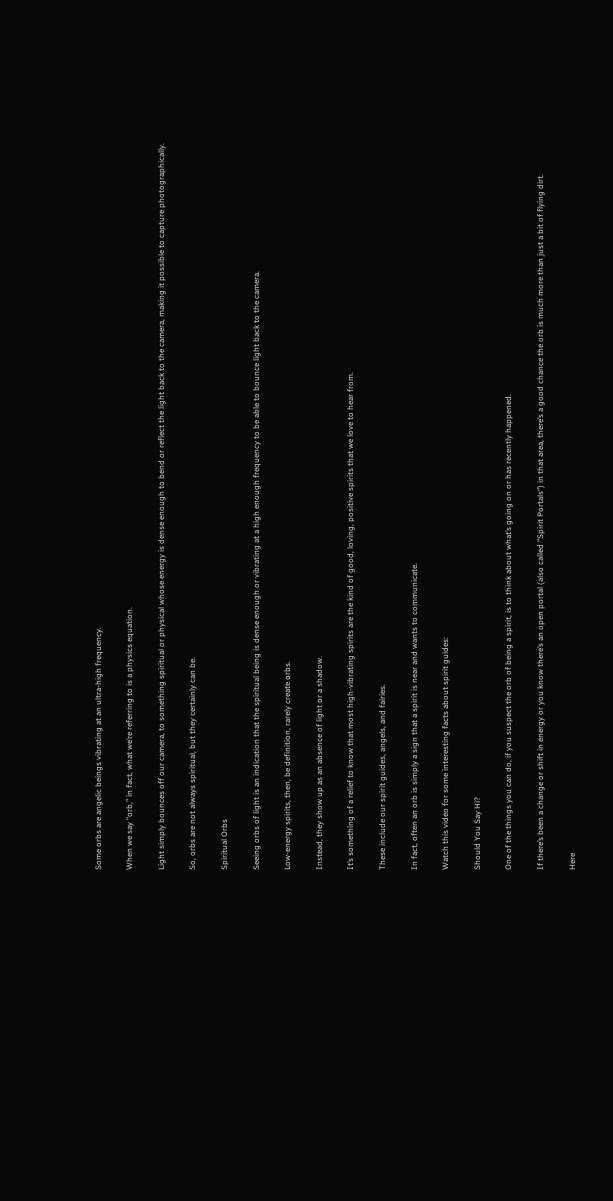Some orbs are angelic beings vibrating at an ultra-high frequency.

When we say “orb,” in fact, what we’re referring to is a physics equation.

Light simply bounces off our camera, to something spiritual or physical whose energy is dense enough to bend or reflect the light back to the camera, making it possible to capture photographically.

So, orbs are not always spiritual, but they certainly can be.

Spiritual Orbs

Seeing orbs of light is an indication that the spiritual being is dense enough or vibrating at a high enough frequency to be able to bounce light back to the camera.

Low-energy spirits, then, be definition, rarely create orbs.

Instead, they show up as an absence of light or a shadow.

It’s something of a relief to know that most high-vibrating spirits are the kind of good, loving, positive spirits that we love to hear from.

These include our spirit guides, angels, and fairies.

In fact, often an orb is simply a sign that a spirit is near and wants to communicate.

Watch this video for some interesting facts about spirit guides:

Should You Say Hi?

One of the things you can do, if you suspect the orb of being a spirit, is to think about what’s going on or has recently happened.

If there’s been a change or shift in energy or you know there’s an open portal (also called “Spirit Portals“) in that area, there’s a good chance the orb is much more than just a bit of flying dirt.

Here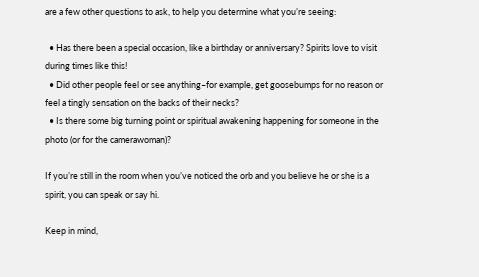are a few other questions to ask, to help you determine what you’re seeing:

  • Has there been a special occasion, like a birthday or anniversary? Spirits love to visit during times like this!
  • Did other people feel or see anything–for example, get goosebumps for no reason or feel a tingly sensation on the backs of their necks?
  • Is there some big turning point or spiritual awakening happening for someone in the photo (or for the camerawoman)?

If you’re still in the room when you’ve noticed the orb and you believe he or she is a spirit, you can speak or say hi.

Keep in mind,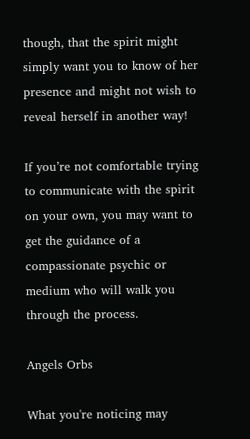though, that the spirit might simply want you to know of her presence and might not wish to reveal herself in another way!

If you’re not comfortable trying to communicate with the spirit on your own, you may want to get the guidance of a compassionate psychic or medium who will walk you through the process.

Angels Orbs

What you're noticing may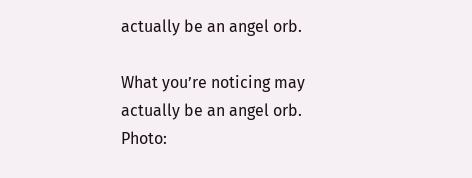actually be an angel orb.

What you’re noticing may actually be an angel orb. Photo: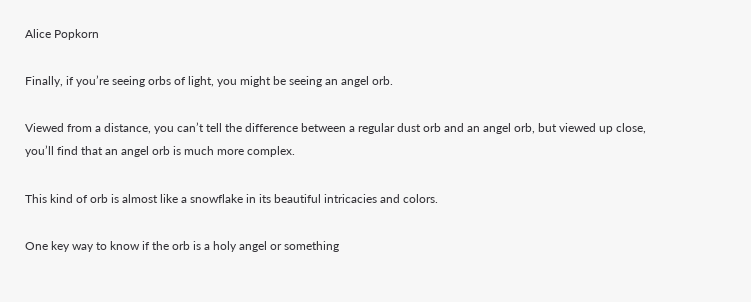Alice Popkorn

Finally, if you’re seeing orbs of light, you might be seeing an angel orb.

Viewed from a distance, you can’t tell the difference between a regular dust orb and an angel orb, but viewed up close, you’ll find that an angel orb is much more complex.

This kind of orb is almost like a snowflake in its beautiful intricacies and colors.

One key way to know if the orb is a holy angel or something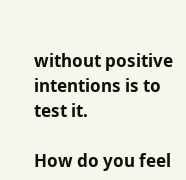without positive intentions is to test it.

How do you feel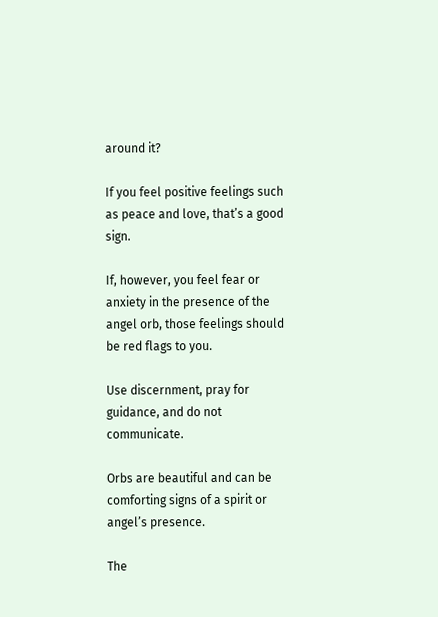around it?

If you feel positive feelings such as peace and love, that’s a good sign.

If, however, you feel fear or anxiety in the presence of the angel orb, those feelings should be red flags to you.

Use discernment, pray for guidance, and do not communicate.

Orbs are beautiful and can be comforting signs of a spirit or angel’s presence.

The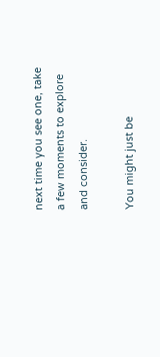next time you see one, take a few moments to explore and consider.

You might just be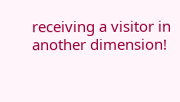receiving a visitor in another dimension!